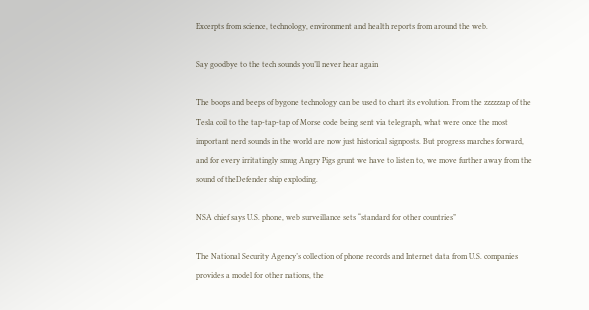Excerpts from science, technology, environment and health reports from around the web.

Say goodbye to the tech sounds you’ll never hear again

The boops and beeps of bygone technology can be used to chart its evolution. From the zzzzzzap of the Tesla coil to the tap-tap-tap of Morse code being sent via telegraph, what were once the most important nerd sounds in the world are now just historical signposts. But progress marches forward, and for every irritatingly smug Angry Pigs grunt we have to listen to, we move further away from the sound of theDefender ship exploding.

NSA chief says U.S. phone, web surveillance sets “standard for other countries”

The National Security Agency’s collection of phone records and Internet data from U.S. companies provides a model for other nations, the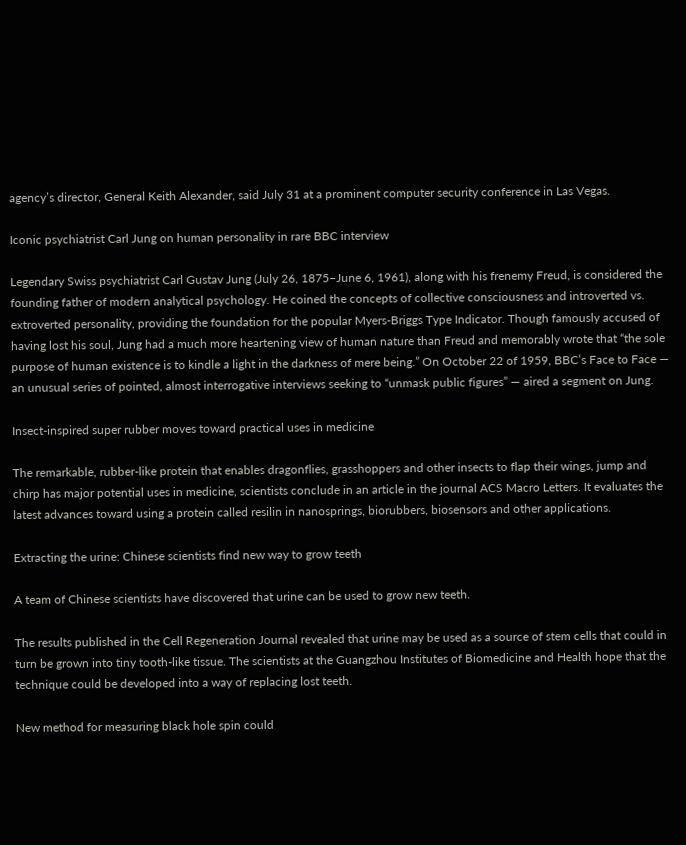agency’s director, General Keith Alexander, said July 31 at a prominent computer security conference in Las Vegas.

Iconic psychiatrist Carl Jung on human personality in rare BBC interview

Legendary Swiss psychiatrist Carl Gustav Jung (July 26, 1875–June 6, 1961), along with his frenemy Freud, is considered the founding father of modern analytical psychology. He coined the concepts of collective consciousness and introverted vs. extroverted personality, providing the foundation for the popular Myers-Briggs Type Indicator. Though famously accused of having lost his soul, Jung had a much more heartening view of human nature than Freud and memorably wrote that “the sole purpose of human existence is to kindle a light in the darkness of mere being.” On October 22 of 1959, BBC’s Face to Face — an unusual series of pointed, almost interrogative interviews seeking to “unmask public figures” — aired a segment on Jung.

Insect-inspired super rubber moves toward practical uses in medicine

The remarkable, rubber-like protein that enables dragonflies, grasshoppers and other insects to flap their wings, jump and chirp has major potential uses in medicine, scientists conclude in an article in the journal ACS Macro Letters. It evaluates the latest advances toward using a protein called resilin in nanosprings, biorubbers, biosensors and other applications.

Extracting the urine: Chinese scientists find new way to grow teeth

A team of Chinese scientists have discovered that urine can be used to grow new teeth.

The results published in the Cell Regeneration Journal revealed that urine may be used as a source of stem cells that could in turn be grown into tiny tooth-like tissue. The scientists at the Guangzhou Institutes of Biomedicine and Health hope that the technique could be developed into a way of replacing lost teeth.

New method for measuring black hole spin could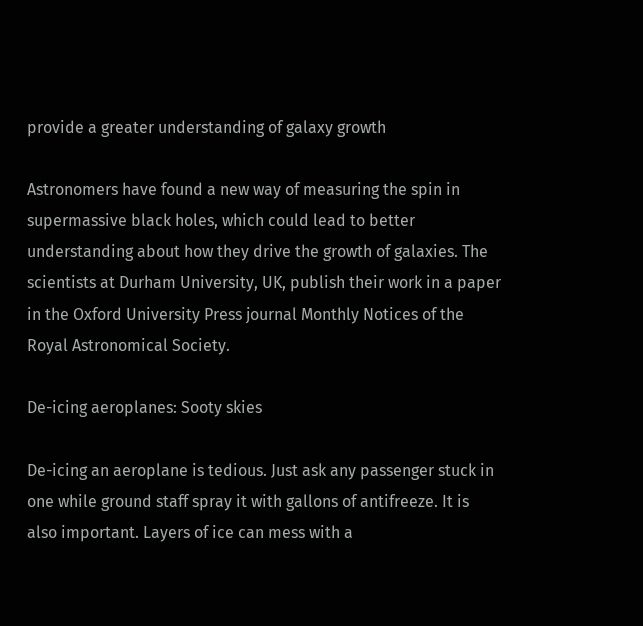provide a greater understanding of galaxy growth

Astronomers have found a new way of measuring the spin in supermassive black holes, which could lead to better understanding about how they drive the growth of galaxies. The scientists at Durham University, UK, publish their work in a paper in the Oxford University Press journal Monthly Notices of the Royal Astronomical Society.

De-icing aeroplanes: Sooty skies

De-icing an aeroplane is tedious. Just ask any passenger stuck in one while ground staff spray it with gallons of antifreeze. It is also important. Layers of ice can mess with a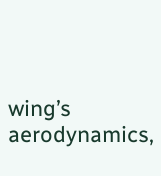wing’s aerodynamics,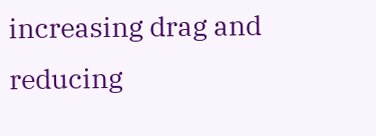increasing drag and reducing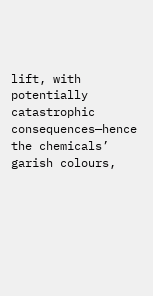lift, with potentially catastrophic consequences—hence the chemicals’ garish colours,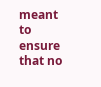meant to ensure that no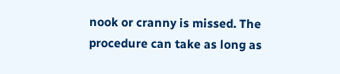nook or cranny is missed. The procedure can take as long as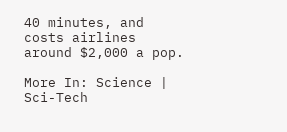40 minutes, and costs airlines around $2,000 a pop.

More In: Science | Sci-Tech